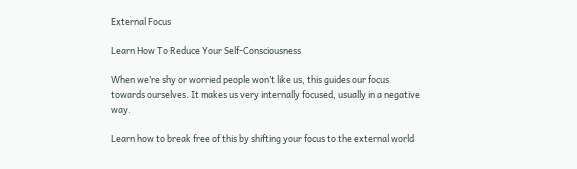External Focus

Learn How To Reduce Your Self-Consciousness

When we’re shy or worried people won’t like us, this guides our focus towards ourselves. It makes us very internally focused, usually in a negative way.

Learn how to break free of this by shifting your focus to the external world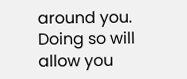around you. Doing so will allow you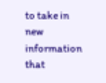to take in new information that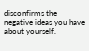disconfirms the negative ideas you have about yourself.